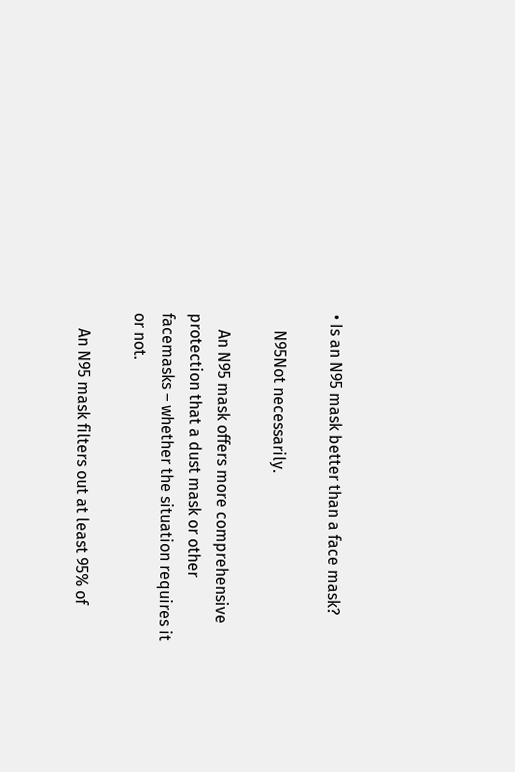• Is an N95 mask better than a face mask?

    N95Not necessarily.

    An N95 mask offers more comprehensive protection that a dust mask or other facemasks – whether the situation requires it or not.

    An N95 mask filters out at least 95% of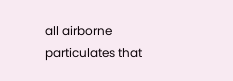all airborne particulates that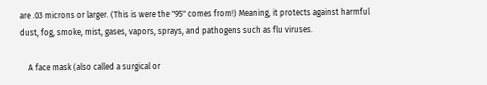are .03 microns or larger. (This is were the "95" comes from!) Meaning, it protects against harmful dust, fog, smoke, mist, gases, vapors, sprays, and pathogens such as flu viruses.

    A face mask (also called a surgical or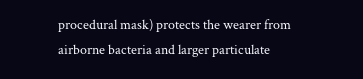procedural mask) protects the wearer from airborne bacteria and larger particulate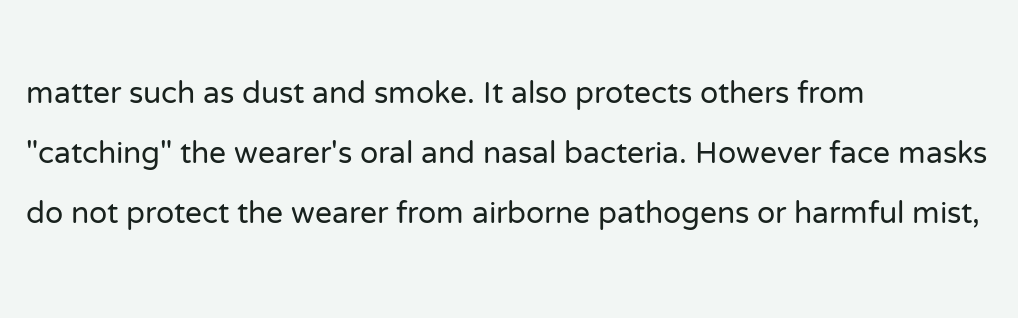matter such as dust and smoke. It also protects others from "catching" the wearer's oral and nasal bacteria. However face masks do not protect the wearer from airborne pathogens or harmful mist,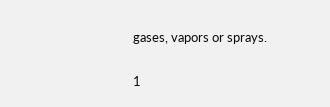gases, vapors or sprays.

1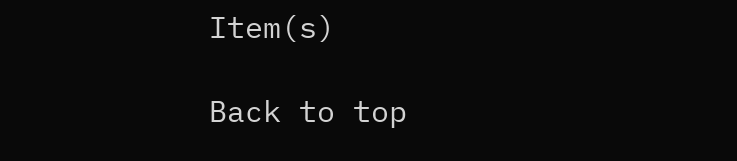Item(s)

Back to top